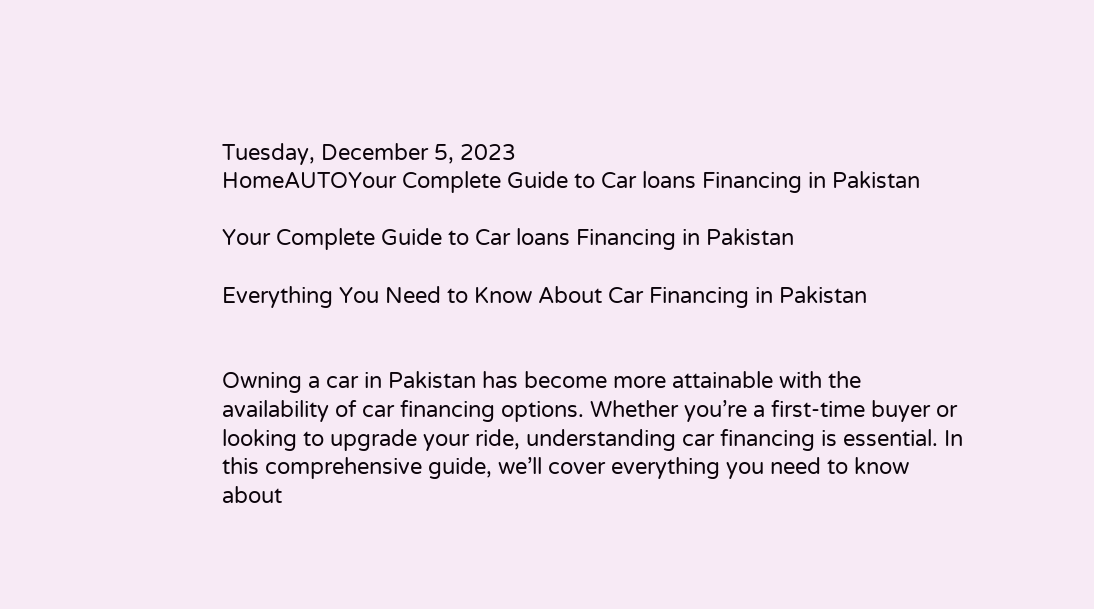Tuesday, December 5, 2023
HomeAUTOYour Complete Guide to Car loans Financing in Pakistan

Your Complete Guide to Car loans Financing in Pakistan

Everything You Need to Know About Car Financing in Pakistan


Owning a car in Pakistan has become more attainable with the availability of car financing options. Whether you’re a first-time buyer or looking to upgrade your ride, understanding car financing is essential. In this comprehensive guide, we’ll cover everything you need to know about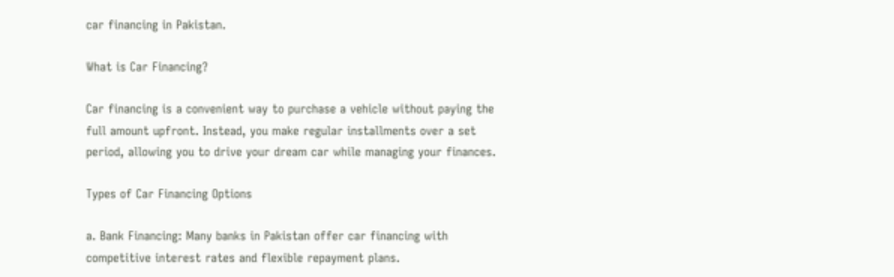car financing in Pakistan.

What is Car Financing?

Car financing is a convenient way to purchase a vehicle without paying the full amount upfront. Instead, you make regular installments over a set period, allowing you to drive your dream car while managing your finances.

Types of Car Financing Options

a. Bank Financing: Many banks in Pakistan offer car financing with competitive interest rates and flexible repayment plans.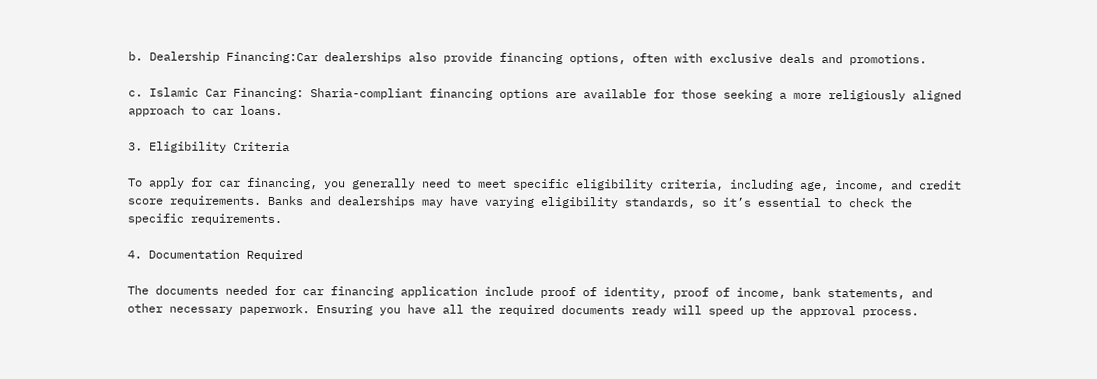b. Dealership Financing:Car dealerships also provide financing options, often with exclusive deals and promotions.

c. Islamic Car Financing: Sharia-compliant financing options are available for those seeking a more religiously aligned approach to car loans.

3. Eligibility Criteria

To apply for car financing, you generally need to meet specific eligibility criteria, including age, income, and credit score requirements. Banks and dealerships may have varying eligibility standards, so it’s essential to check the specific requirements.

4. Documentation Required

The documents needed for car financing application include proof of identity, proof of income, bank statements, and other necessary paperwork. Ensuring you have all the required documents ready will speed up the approval process.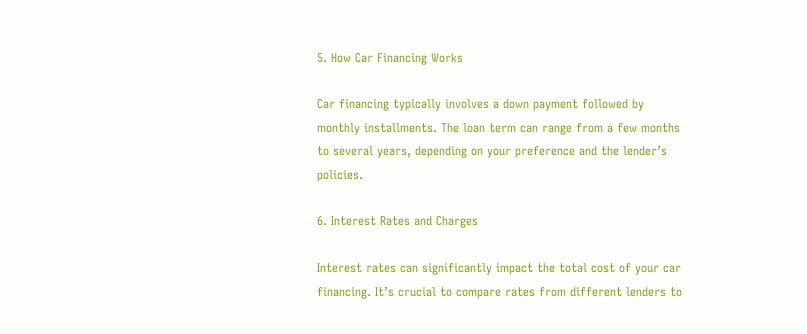5. How Car Financing Works

Car financing typically involves a down payment followed by monthly installments. The loan term can range from a few months to several years, depending on your preference and the lender’s policies.

6. Interest Rates and Charges

Interest rates can significantly impact the total cost of your car financing. It’s crucial to compare rates from different lenders to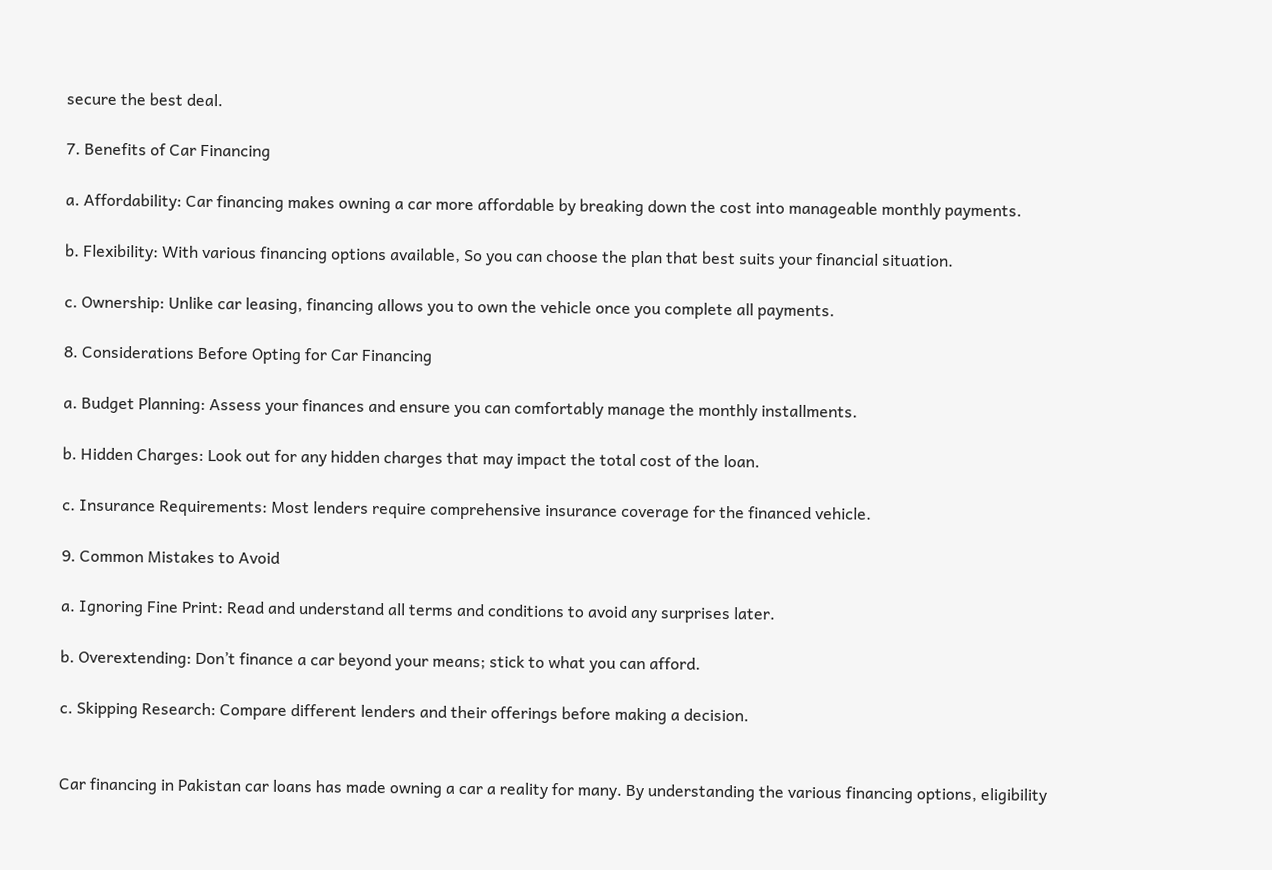secure the best deal.

7. Benefits of Car Financing

a. Affordability: Car financing makes owning a car more affordable by breaking down the cost into manageable monthly payments.

b. Flexibility: With various financing options available, So you can choose the plan that best suits your financial situation.

c. Ownership: Unlike car leasing, financing allows you to own the vehicle once you complete all payments.

8. Considerations Before Opting for Car Financing

a. Budget Planning: Assess your finances and ensure you can comfortably manage the monthly installments.

b. Hidden Charges: Look out for any hidden charges that may impact the total cost of the loan.

c. Insurance Requirements: Most lenders require comprehensive insurance coverage for the financed vehicle.

9. Common Mistakes to Avoid

a. Ignoring Fine Print: Read and understand all terms and conditions to avoid any surprises later.

b. Overextending: Don’t finance a car beyond your means; stick to what you can afford.

c. Skipping Research: Compare different lenders and their offerings before making a decision.


Car financing in Pakistan car loans has made owning a car a reality for many. By understanding the various financing options, eligibility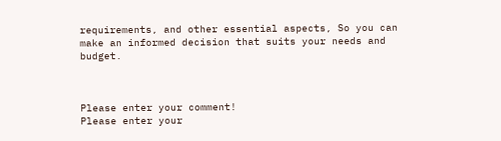requirements, and other essential aspects, So you can make an informed decision that suits your needs and budget.



Please enter your comment!
Please enter your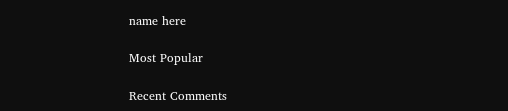name here

Most Popular

Recent Comments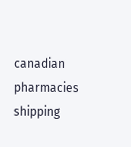canadian pharmacies shipping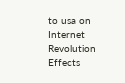to usa on Internet Revolution Effects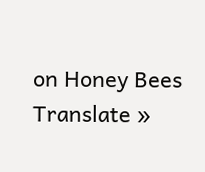on Honey Bees
Translate »